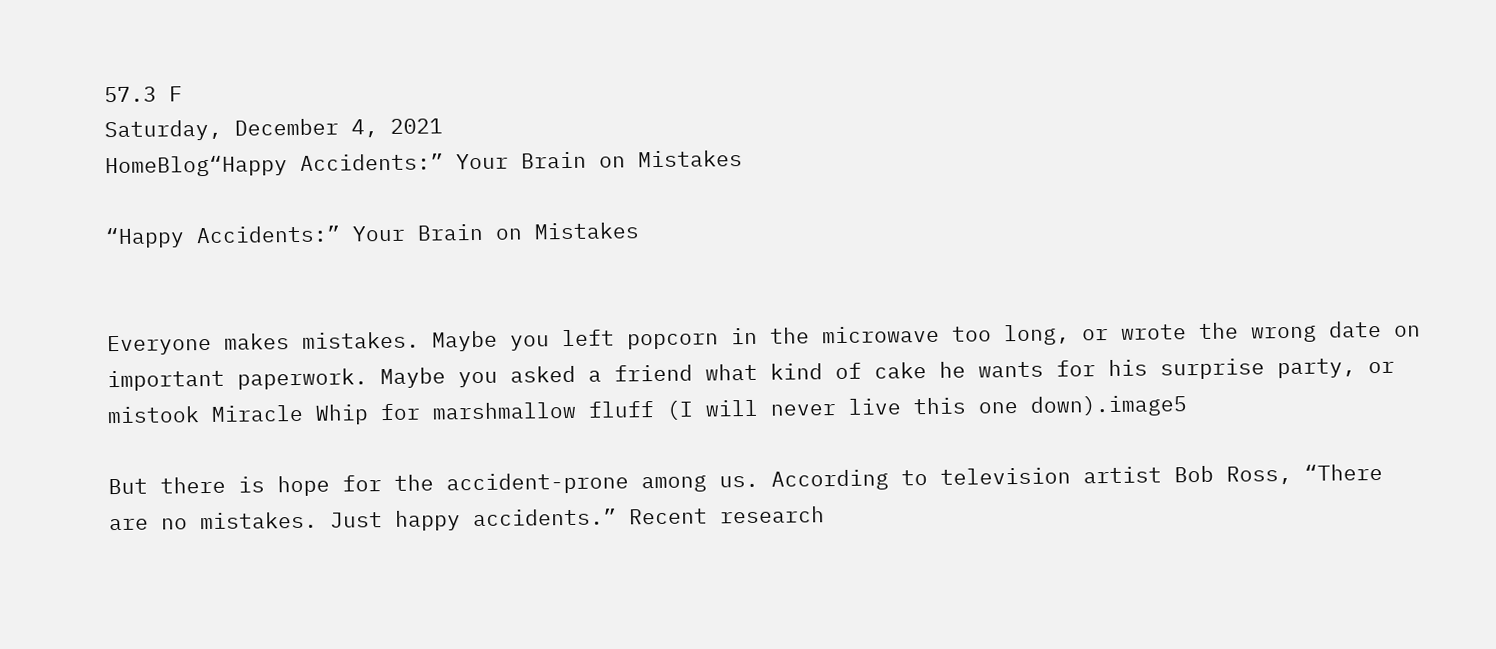57.3 F
Saturday, December 4, 2021
HomeBlog“Happy Accidents:” Your Brain on Mistakes

“Happy Accidents:” Your Brain on Mistakes


Everyone makes mistakes. Maybe you left popcorn in the microwave too long, or wrote the wrong date on important paperwork. Maybe you asked a friend what kind of cake he wants for his surprise party, or mistook Miracle Whip for marshmallow fluff (I will never live this one down).image5

But there is hope for the accident-prone among us. According to television artist Bob Ross, “There are no mistakes. Just happy accidents.” Recent research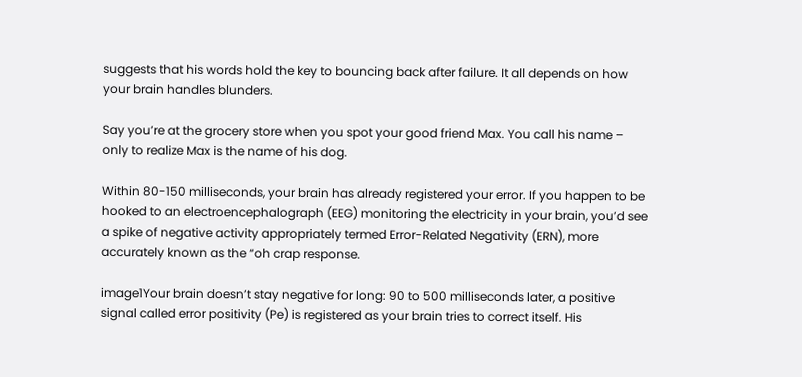suggests that his words hold the key to bouncing back after failure. It all depends on how your brain handles blunders.

Say you’re at the grocery store when you spot your good friend Max. You call his name – only to realize Max is the name of his dog.

Within 80-150 milliseconds, your brain has already registered your error. If you happen to be hooked to an electroencephalograph (EEG) monitoring the electricity in your brain, you’d see a spike of negative activity appropriately termed Error-Related Negativity (ERN), more accurately known as the “oh crap response.

image1Your brain doesn’t stay negative for long: 90 to 500 milliseconds later, a positive signal called error positivity (Pe) is registered as your brain tries to correct itself. His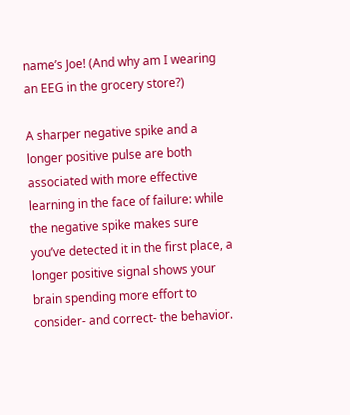name’s Joe! (And why am I wearing an EEG in the grocery store?)

A sharper negative spike and a longer positive pulse are both associated with more effective learning in the face of failure: while the negative spike makes sure you’ve detected it in the first place, a longer positive signal shows your brain spending more effort to consider- and correct- the behavior.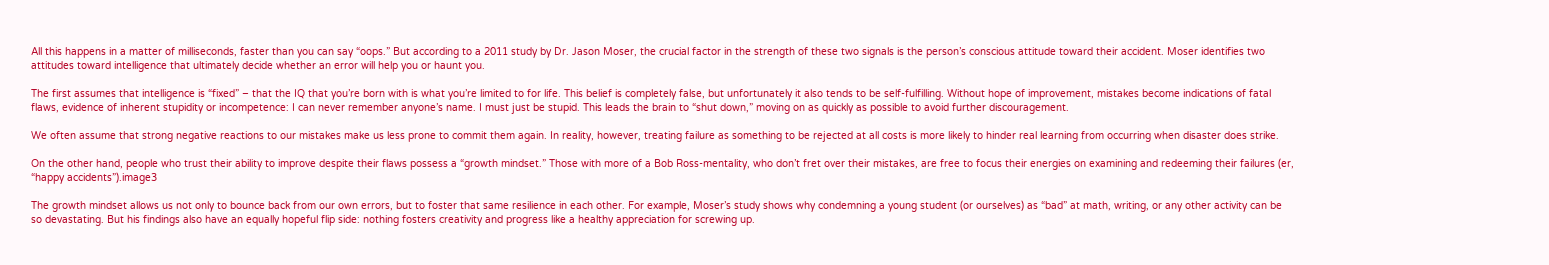All this happens in a matter of milliseconds, faster than you can say “oops.” But according to a 2011 study by Dr. Jason Moser, the crucial factor in the strength of these two signals is the person’s conscious attitude toward their accident. Moser identifies two attitudes toward intelligence that ultimately decide whether an error will help you or haunt you.

The first assumes that intelligence is “fixed” – that the IQ that you’re born with is what you’re limited to for life. This belief is completely false, but unfortunately it also tends to be self-fulfilling. Without hope of improvement, mistakes become indications of fatal flaws, evidence of inherent stupidity or incompetence: I can never remember anyone’s name. I must just be stupid. This leads the brain to “shut down,” moving on as quickly as possible to avoid further discouragement.

We often assume that strong negative reactions to our mistakes make us less prone to commit them again. In reality, however, treating failure as something to be rejected at all costs is more likely to hinder real learning from occurring when disaster does strike.

On the other hand, people who trust their ability to improve despite their flaws possess a “growth mindset.” Those with more of a Bob Ross-mentality, who don’t fret over their mistakes, are free to focus their energies on examining and redeeming their failures (er, “happy accidents”).image3

The growth mindset allows us not only to bounce back from our own errors, but to foster that same resilience in each other. For example, Moser’s study shows why condemning a young student (or ourselves) as “bad” at math, writing, or any other activity can be so devastating. But his findings also have an equally hopeful flip side: nothing fosters creativity and progress like a healthy appreciation for screwing up.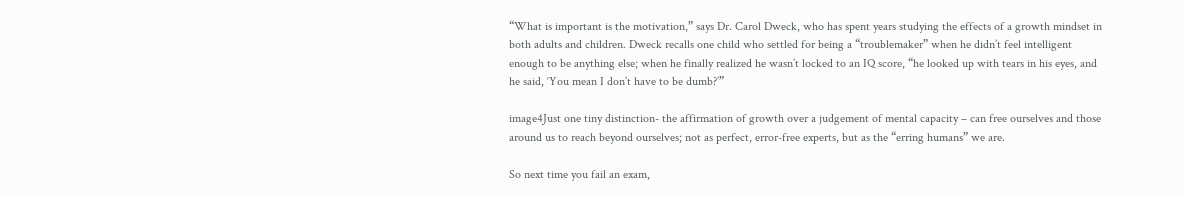“What is important is the motivation,” says Dr. Carol Dweck, who has spent years studying the effects of a growth mindset in both adults and children. Dweck recalls one child who settled for being a “troublemaker” when he didn’t feel intelligent enough to be anything else; when he finally realized he wasn’t locked to an IQ score, “he looked up with tears in his eyes, and he said, ‘You mean I don’t have to be dumb?’”

image4Just one tiny distinction- the affirmation of growth over a judgement of mental capacity – can free ourselves and those around us to reach beyond ourselves; not as perfect, error-free experts, but as the “erring humans” we are.

So next time you fail an exam,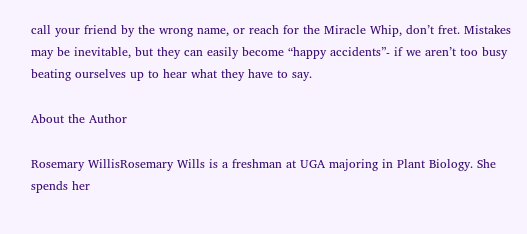call your friend by the wrong name, or reach for the Miracle Whip, don’t fret. Mistakes may be inevitable, but they can easily become “happy accidents”- if we aren’t too busy beating ourselves up to hear what they have to say.

About the Author

Rosemary WillisRosemary Wills is a freshman at UGA majoring in Plant Biology. She spends her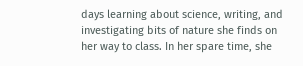days learning about science, writing, and investigating bits of nature she finds on her way to class. In her spare time, she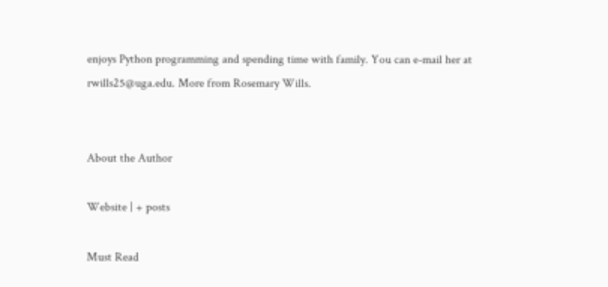enjoys Python programming and spending time with family. You can e-mail her at rwills25@uga.edu. More from Rosemary Wills.


About the Author

Website | + posts

Must Read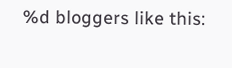%d bloggers like this: